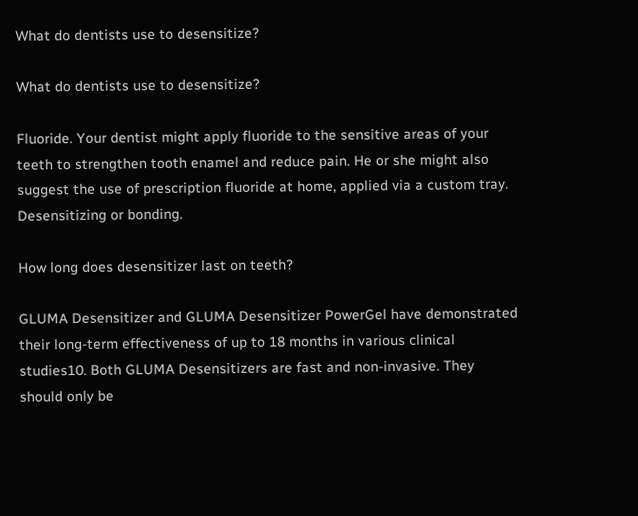What do dentists use to desensitize?

What do dentists use to desensitize?

Fluoride. Your dentist might apply fluoride to the sensitive areas of your teeth to strengthen tooth enamel and reduce pain. He or she might also suggest the use of prescription fluoride at home, applied via a custom tray. Desensitizing or bonding.

How long does desensitizer last on teeth?

GLUMA Desensitizer and GLUMA Desensitizer PowerGel have demonstrated their long-term effectiveness of up to 18 months in various clinical studies10. Both GLUMA Desensitizers are fast and non-invasive. They should only be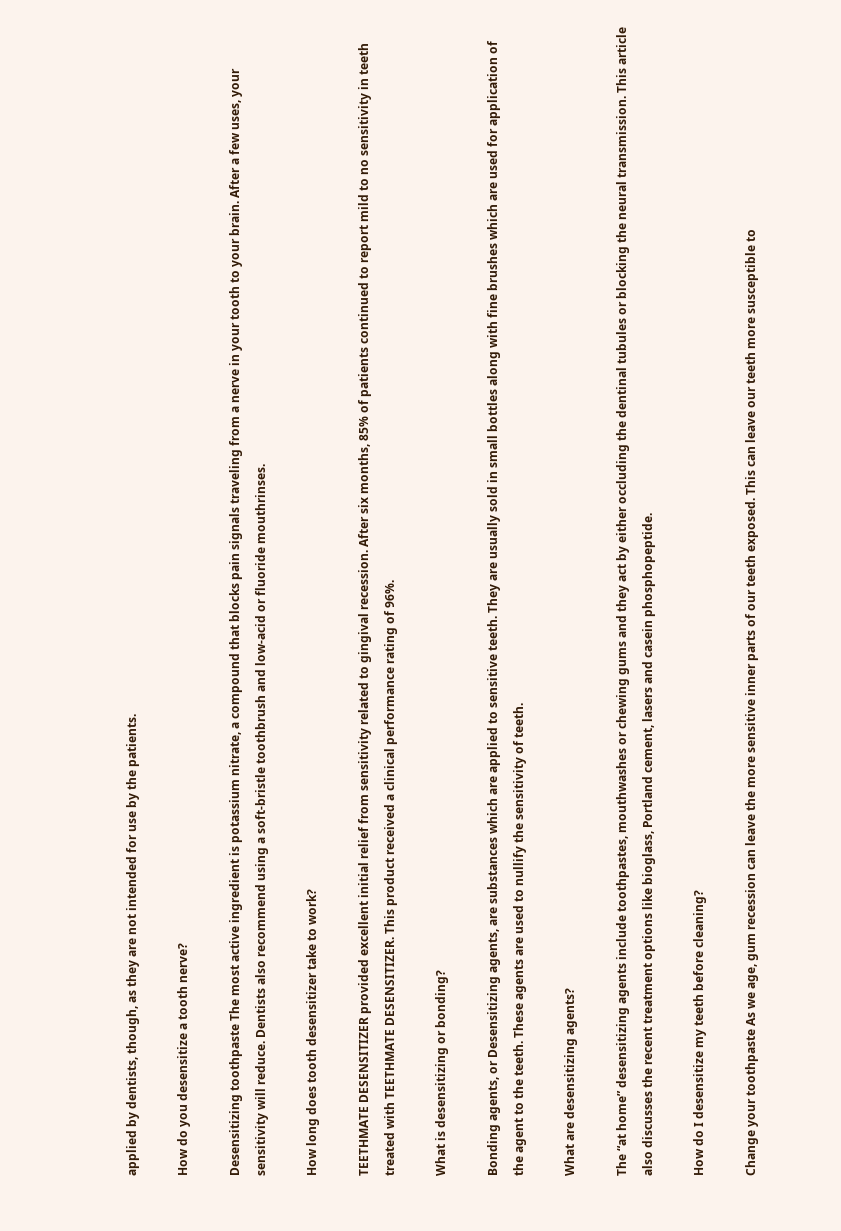applied by dentists, though, as they are not intended for use by the patients.

How do you desensitize a tooth nerve?

Desensitizing toothpaste The most active ingredient is potassium nitrate, a compound that blocks pain signals traveling from a nerve in your tooth to your brain. After a few uses, your sensitivity will reduce. Dentists also recommend using a soft-bristle toothbrush and low-acid or fluoride mouthrinses.

How long does tooth desensitizer take to work?

TEETHMATE DESENSITIZER provided excellent initial relief from sensitivity related to gingival recession. After six months, 85% of patients continued to report mild to no sensitivity in teeth treated with TEETHMATE DESENSITIZER. This product received a clinical performance rating of 96%.

What is desensitizing or bonding?

Bonding agents, or Desensitizing agents, are substances which are applied to sensitive teeth. They are usually sold in small bottles along with fine brushes which are used for application of the agent to the teeth. These agents are used to nullify the sensitivity of teeth.

What are desensitizing agents?

The “at home” desensitizing agents include toothpastes, mouthwashes or chewing gums and they act by either occluding the dentinal tubules or blocking the neural transmission. This article also discusses the recent treatment options like bioglass, Portland cement, lasers and casein phosphopeptide.

How do I desensitize my teeth before cleaning?

Change your toothpaste As we age, gum recession can leave the more sensitive inner parts of our teeth exposed. This can leave our teeth more susceptible to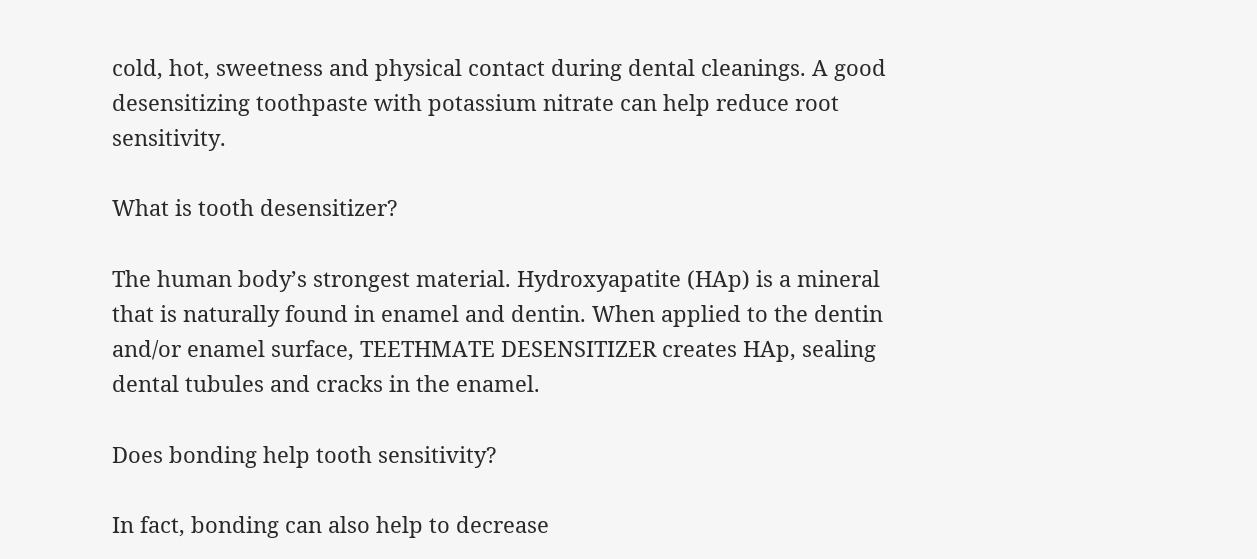cold, hot, sweetness and physical contact during dental cleanings. A good desensitizing toothpaste with potassium nitrate can help reduce root sensitivity.

What is tooth desensitizer?

The human body’s strongest material. Hydroxyapatite (HAp) is a mineral that is naturally found in enamel and dentin. When applied to the dentin and/or enamel surface, TEETHMATE DESENSITIZER creates HAp, sealing dental tubules and cracks in the enamel.

Does bonding help tooth sensitivity?

In fact, bonding can also help to decrease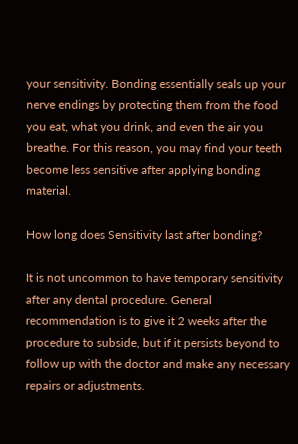your sensitivity. Bonding essentially seals up your nerve endings by protecting them from the food you eat, what you drink, and even the air you breathe. For this reason, you may find your teeth become less sensitive after applying bonding material.

How long does Sensitivity last after bonding?

It is not uncommon to have temporary sensitivity after any dental procedure. General recommendation is to give it 2 weeks after the procedure to subside, but if it persists beyond to follow up with the doctor and make any necessary repairs or adjustments.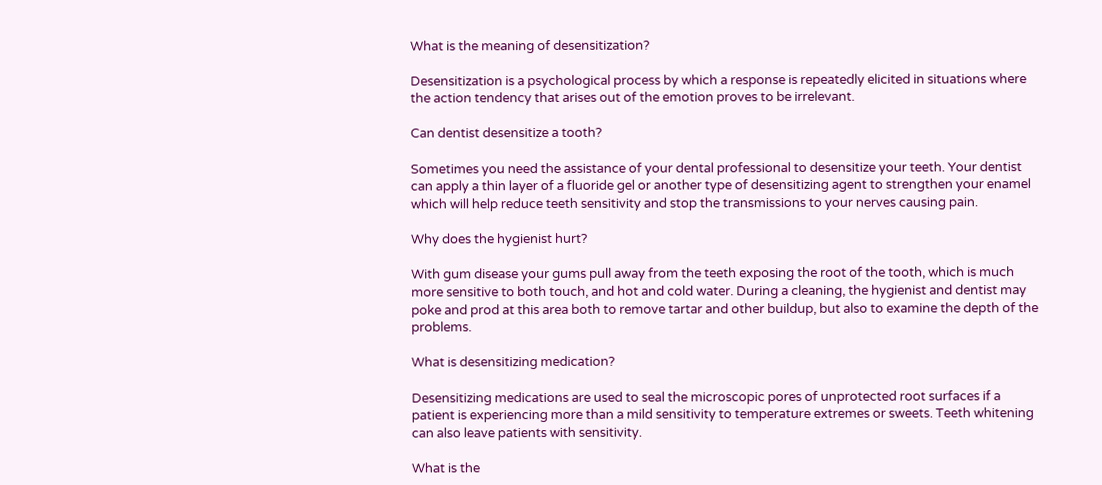What is the meaning of desensitization?

Desensitization is a psychological process by which a response is repeatedly elicited in situations where the action tendency that arises out of the emotion proves to be irrelevant.

Can dentist desensitize a tooth?

Sometimes you need the assistance of your dental professional to desensitize your teeth. Your dentist can apply a thin layer of a fluoride gel or another type of desensitizing agent to strengthen your enamel which will help reduce teeth sensitivity and stop the transmissions to your nerves causing pain.

Why does the hygienist hurt?

With gum disease your gums pull away from the teeth exposing the root of the tooth, which is much more sensitive to both touch, and hot and cold water. During a cleaning, the hygienist and dentist may poke and prod at this area both to remove tartar and other buildup, but also to examine the depth of the problems.

What is desensitizing medication?

Desensitizing medications are used to seal the microscopic pores of unprotected root surfaces if a patient is experiencing more than a mild sensitivity to temperature extremes or sweets. Teeth whitening can also leave patients with sensitivity.

What is the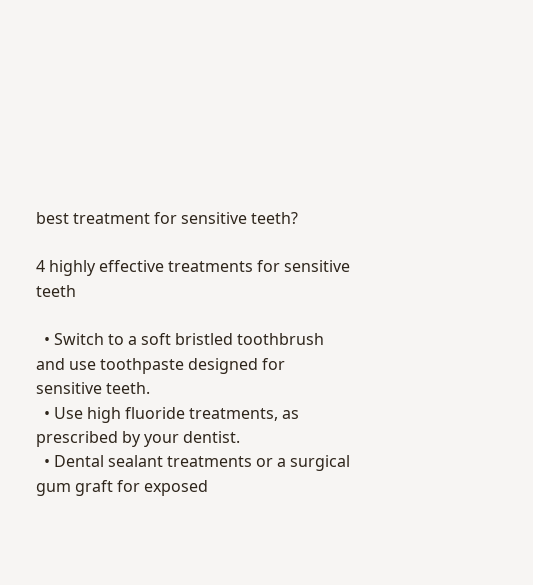best treatment for sensitive teeth?

4 highly effective treatments for sensitive teeth

  • Switch to a soft bristled toothbrush and use toothpaste designed for sensitive teeth.
  • Use high fluoride treatments, as prescribed by your dentist.
  • Dental sealant treatments or a surgical gum graft for exposed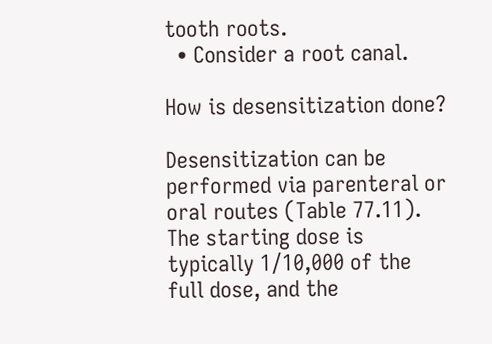tooth roots.
  • Consider a root canal.

How is desensitization done?

Desensitization can be performed via parenteral or oral routes (Table 77.11). The starting dose is typically 1/10,000 of the full dose, and the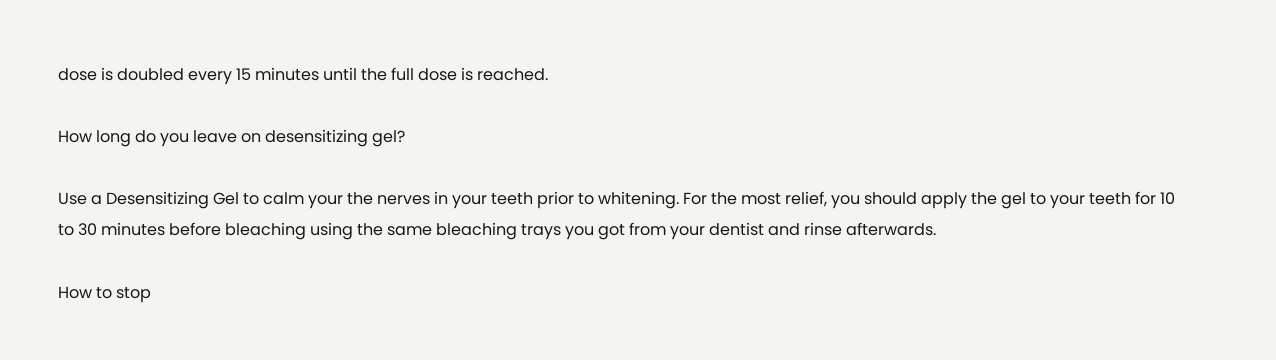dose is doubled every 15 minutes until the full dose is reached.

How long do you leave on desensitizing gel?

Use a Desensitizing Gel to calm your the nerves in your teeth prior to whitening. For the most relief, you should apply the gel to your teeth for 10 to 30 minutes before bleaching using the same bleaching trays you got from your dentist and rinse afterwards.

How to stop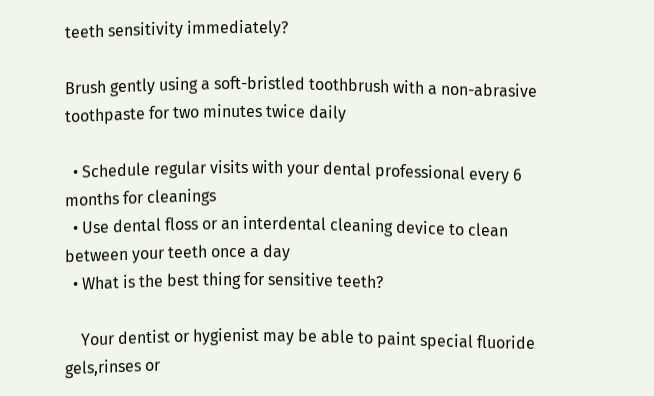teeth sensitivity immediately?

Brush gently using a soft-bristled toothbrush with a non-abrasive toothpaste for two minutes twice daily

  • Schedule regular visits with your dental professional every 6 months for cleanings
  • Use dental floss or an interdental cleaning device to clean between your teeth once a day
  • What is the best thing for sensitive teeth?

    Your dentist or hygienist may be able to paint special fluoride gels,rinses or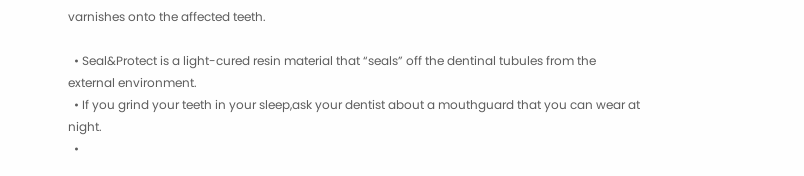varnishes onto the affected teeth.

  • Seal&Protect is a light-cured resin material that “seals” off the dentinal tubules from the external environment.
  • If you grind your teeth in your sleep,ask your dentist about a mouthguard that you can wear at night.
  •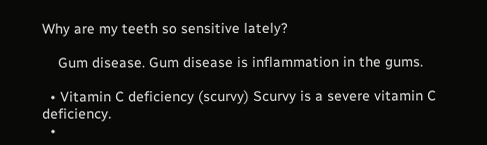Why are my teeth so sensitive lately?

    Gum disease. Gum disease is inflammation in the gums.

  • Vitamin C deficiency (scurvy) Scurvy is a severe vitamin C deficiency.
  •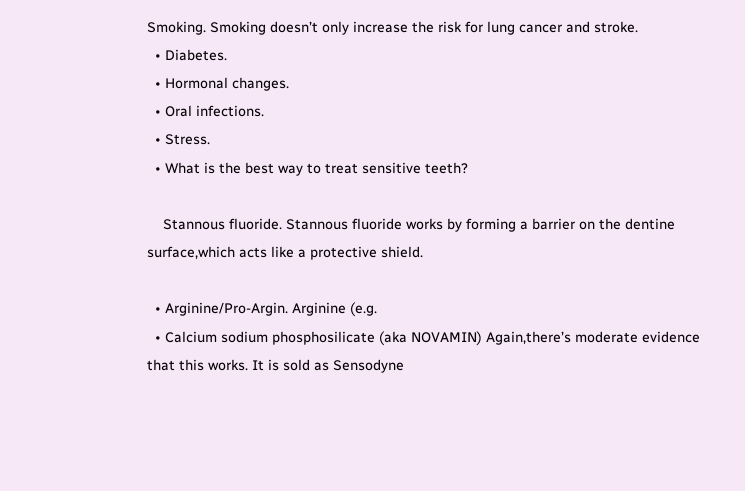Smoking. Smoking doesn’t only increase the risk for lung cancer and stroke.
  • Diabetes.
  • Hormonal changes.
  • Oral infections.
  • Stress.
  • What is the best way to treat sensitive teeth?

    Stannous fluoride. Stannous fluoride works by forming a barrier on the dentine surface,which acts like a protective shield.

  • Arginine/Pro-Argin. Arginine (e.g.
  • Calcium sodium phosphosilicate (aka NOVAMIN) Again,there’s moderate evidence that this works. It is sold as Sensodyne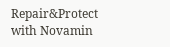Repair&Protect with Novamin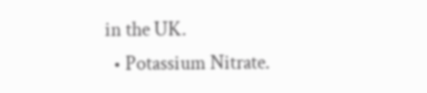in the UK.
  • Potassium Nitrate.